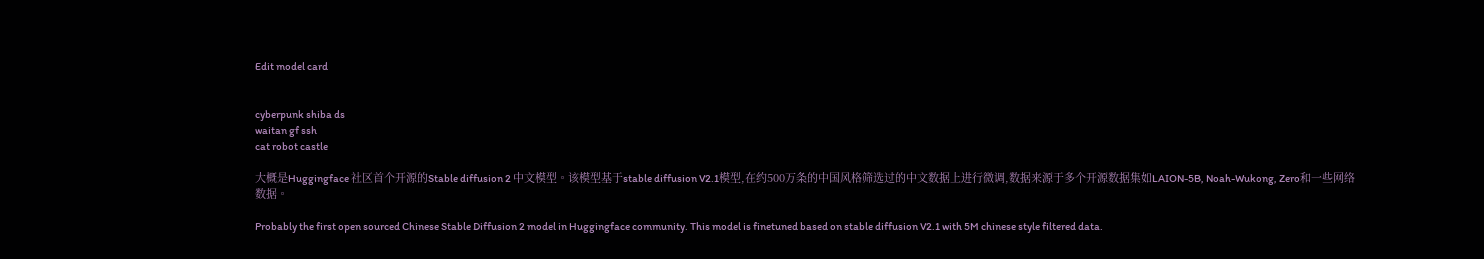Edit model card


cyberpunk shiba ds
waitan gf ssh
cat robot castle

大概是Huggingface 社区首个开源的Stable diffusion 2 中文模型。该模型基于stable diffusion V2.1模型,在约500万条的中国风格筛选过的中文数据上进行微调,数据来源于多个开源数据集如LAION-5B, Noah-Wukong, Zero和一些网络数据。

Probably the first open sourced Chinese Stable Diffusion 2 model in Huggingface community. This model is finetuned based on stable diffusion V2.1 with 5M chinese style filtered data.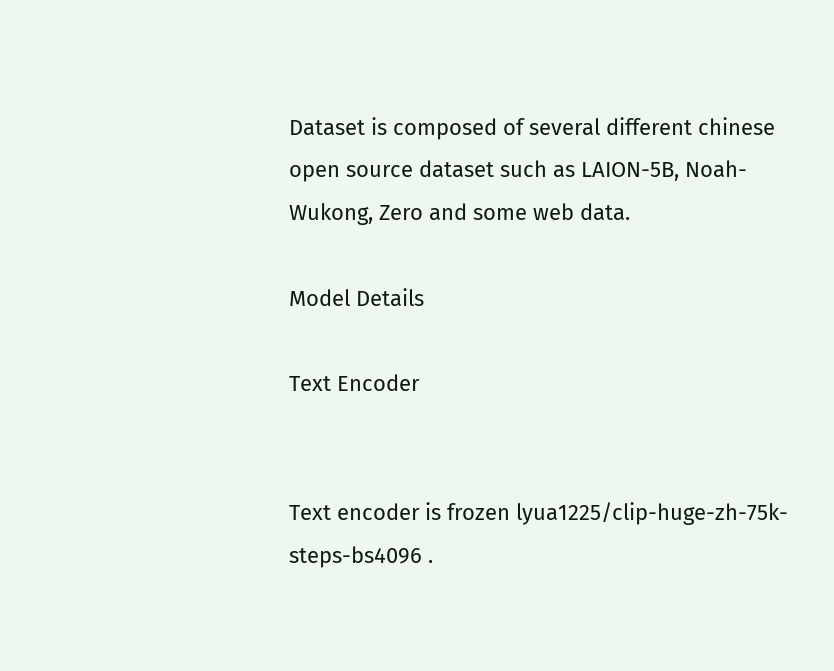Dataset is composed of several different chinese open source dataset such as LAION-5B, Noah-Wukong, Zero and some web data.

Model Details

Text Encoder


Text encoder is frozen lyua1225/clip-huge-zh-75k-steps-bs4096 .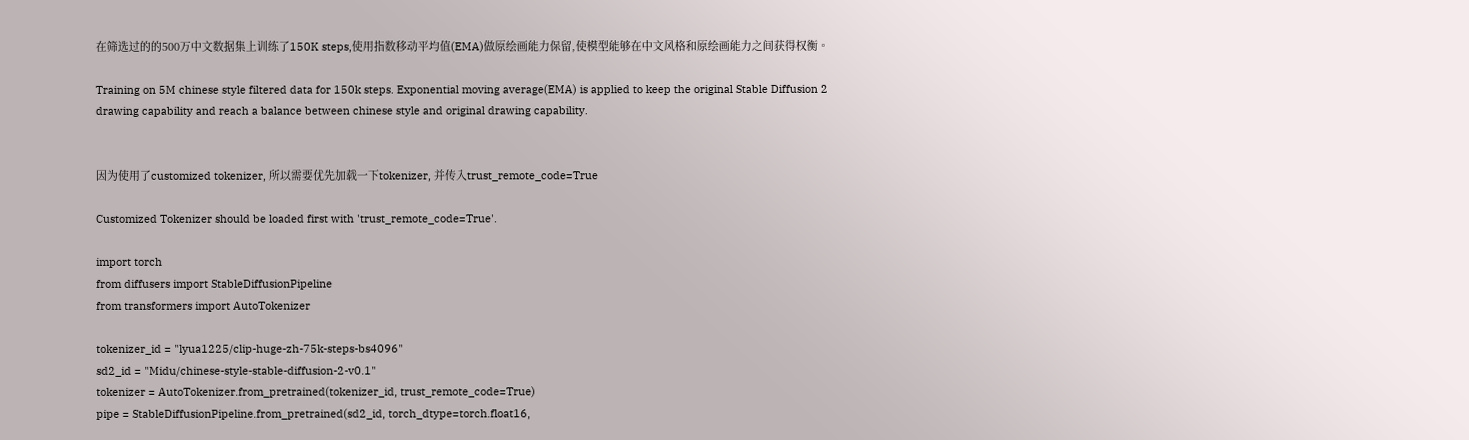在筛选过的的500万中文数据集上训练了150K steps,使用指数移动平均值(EMA)做原绘画能力保留,使模型能够在中文风格和原绘画能力之间获得权衡。

Training on 5M chinese style filtered data for 150k steps. Exponential moving average(EMA) is applied to keep the original Stable Diffusion 2 drawing capability and reach a balance between chinese style and original drawing capability.


因为使用了customized tokenizer, 所以需要优先加载一下tokenizer, 并传入trust_remote_code=True

Customized Tokenizer should be loaded first with 'trust_remote_code=True'.

import torch
from diffusers import StableDiffusionPipeline
from transformers import AutoTokenizer

tokenizer_id = "lyua1225/clip-huge-zh-75k-steps-bs4096"
sd2_id = "Midu/chinese-style-stable-diffusion-2-v0.1"
tokenizer = AutoTokenizer.from_pretrained(tokenizer_id, trust_remote_code=True)
pipe = StableDiffusionPipeline.from_pretrained(sd2_id, torch_dtype=torch.float16,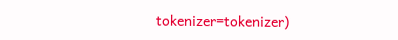tokenizer=tokenizer)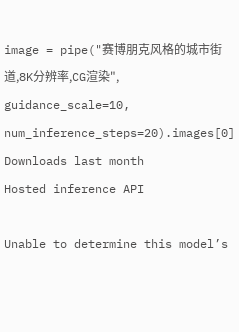image = pipe("赛博朋克风格的城市街道,8K分辨率,CG渲染", guidance_scale=10, num_inference_steps=20).images[0]
Downloads last month
Hosted inference API

Unable to determine this model’s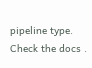pipeline type. Check the docs .